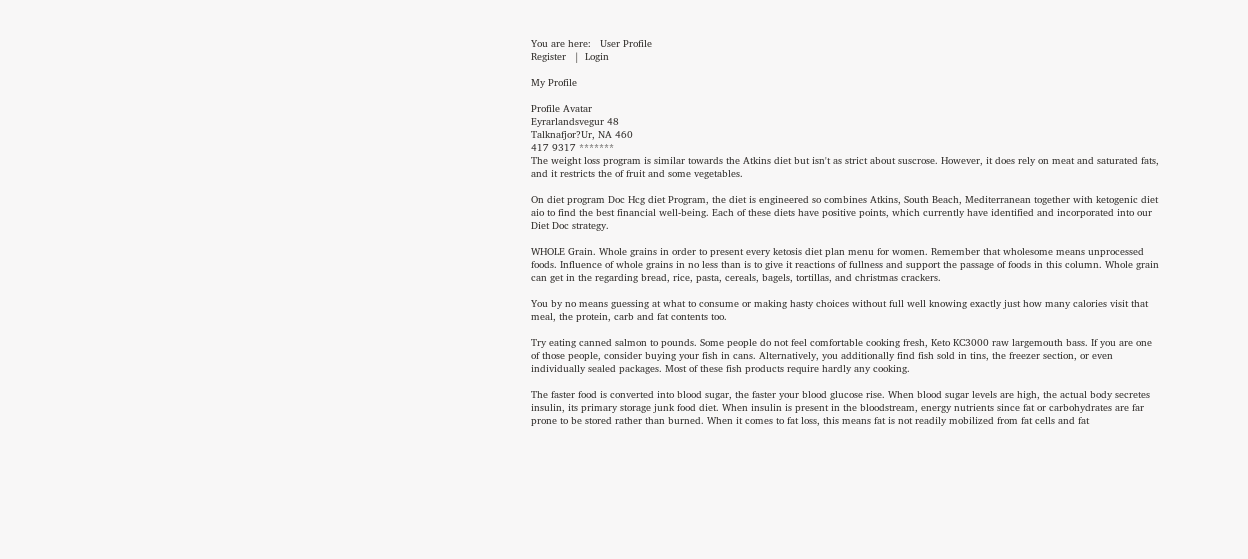You are here:   User Profile
Register   |  Login

My Profile

Profile Avatar
Eyrarlandsvegur 48
Talknafjor?Ur, NA 460
417 9317 *******
The weight loss program is similar towards the Atkins diet but isn't as strict about suscrose. However, it does rely on meat and saturated fats, and it restricts the of fruit and some vegetables.

On diet program Doc Hcg diet Program, the diet is engineered so combines Atkins, South Beach, Mediterranean together with ketogenic diet aio to find the best financial well-being. Each of these diets have positive points, which currently have identified and incorporated into our Diet Doc strategy.

WHOLE Grain. Whole grains in order to present every ketosis diet plan menu for women. Remember that wholesome means unprocessed foods. Influence of whole grains in no less than is to give it reactions of fullness and support the passage of foods in this column. Whole grain can get in the regarding bread, rice, pasta, cereals, bagels, tortillas, and christmas crackers.

You by no means guessing at what to consume or making hasty choices without full well knowing exactly just how many calories visit that meal, the protein, carb and fat contents too.

Try eating canned salmon to pounds. Some people do not feel comfortable cooking fresh, Keto KC3000 raw largemouth bass. If you are one of those people, consider buying your fish in cans. Alternatively, you additionally find fish sold in tins, the freezer section, or even individually sealed packages. Most of these fish products require hardly any cooking.

The faster food is converted into blood sugar, the faster your blood glucose rise. When blood sugar levels are high, the actual body secretes insulin, its primary storage junk food diet. When insulin is present in the bloodstream, energy nutrients since fat or carbohydrates are far prone to be stored rather than burned. When it comes to fat loss, this means fat is not readily mobilized from fat cells and fat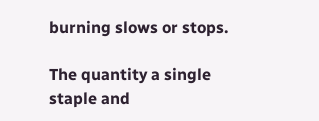burning slows or stops.

The quantity a single staple and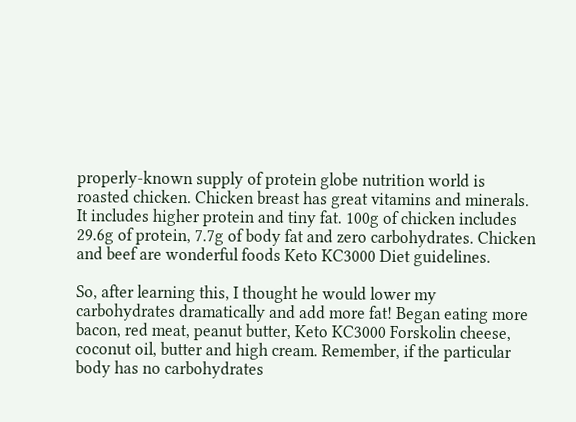properly-known supply of protein globe nutrition world is roasted chicken. Chicken breast has great vitamins and minerals. It includes higher protein and tiny fat. 100g of chicken includes 29.6g of protein, 7.7g of body fat and zero carbohydrates. Chicken and beef are wonderful foods Keto KC3000 Diet guidelines.

So, after learning this, I thought he would lower my carbohydrates dramatically and add more fat! Began eating more bacon, red meat, peanut butter, Keto KC3000 Forskolin cheese, coconut oil, butter and high cream. Remember, if the particular body has no carbohydrates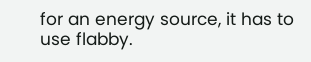for an energy source, it has to use flabby.